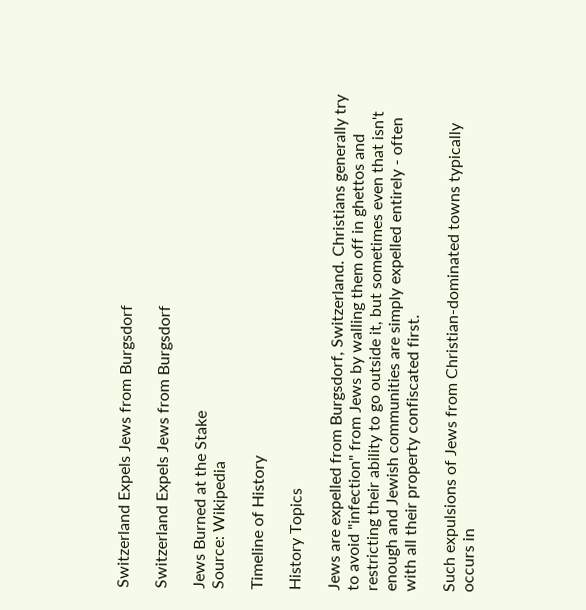Switzerland Expels Jews from Burgsdorf

Switzerland Expels Jews from Burgsdorf

Jews Burned at the Stake
Source: Wikipedia

Timeline of History

History Topics

Jews are expelled from Burgsdorf, Switzerland. Christians generally try to avoid "infection" from Jews by walling them off in ghettos and restricting their ability to go outside it, but sometimes even that isn't enough and Jewish communities are simply expelled entirely - often with all their property confiscated first.

Such expulsions of Jews from Christian-dominated towns typically occurs in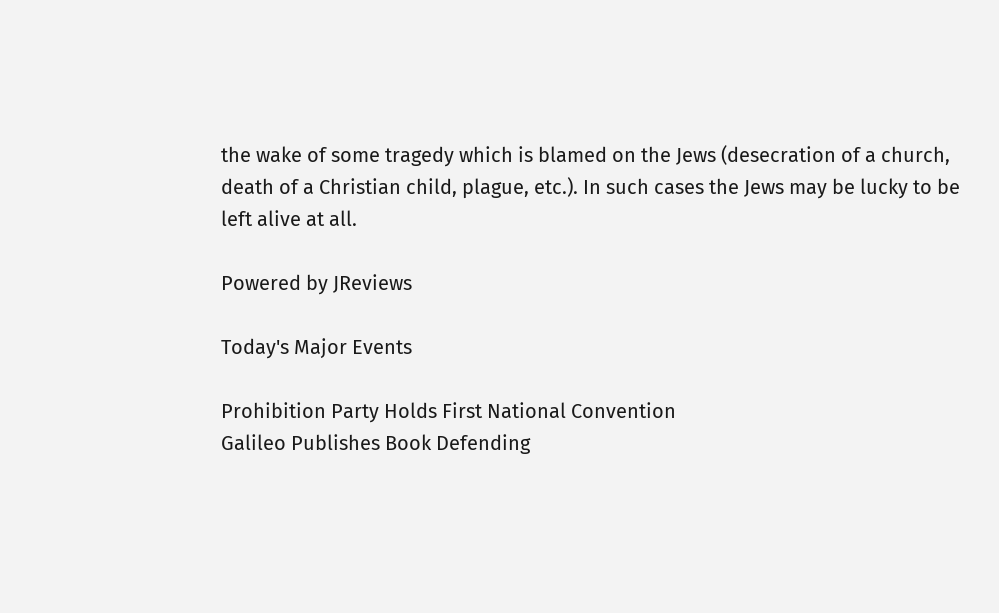the wake of some tragedy which is blamed on the Jews (desecration of a church, death of a Christian child, plague, etc.). In such cases the Jews may be lucky to be left alive at all.

Powered by JReviews

Today's Major Events

Prohibition Party Holds First National Convention
Galileo Publishes Book Defending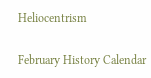Heliocentrism

February History Calendar